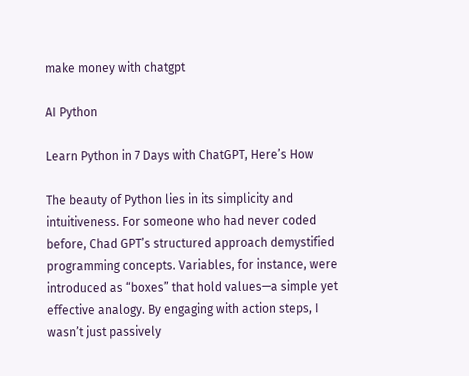make money with chatgpt

AI Python

Learn Python in 7 Days with ChatGPT, Here’s How

The beauty of Python lies in its simplicity and intuitiveness. For someone who had never coded before, Chad GPT’s structured approach demystified programming concepts. Variables, for instance, were introduced as “boxes” that hold values—a simple yet effective analogy. By engaging with action steps, I wasn’t just passively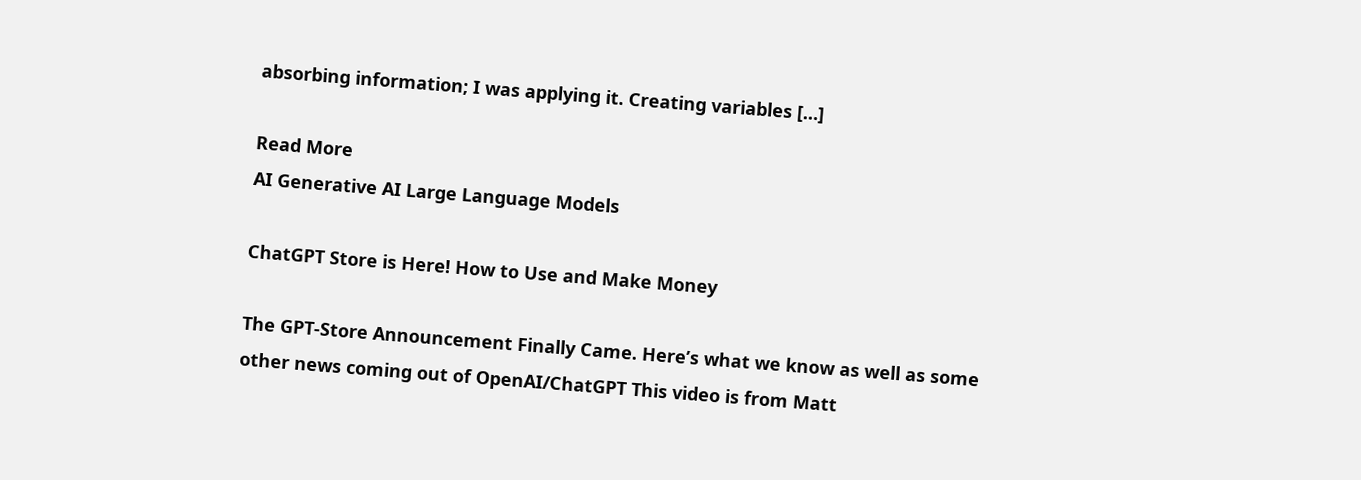absorbing information; I was applying it. Creating variables […]

Read More
AI Generative AI Large Language Models

ChatGPT Store is Here! How to Use and Make Money

The GPT-Store Announcement Finally Came. Here’s what we know as well as some other news coming out of OpenAI/ChatGPT This video is from Matt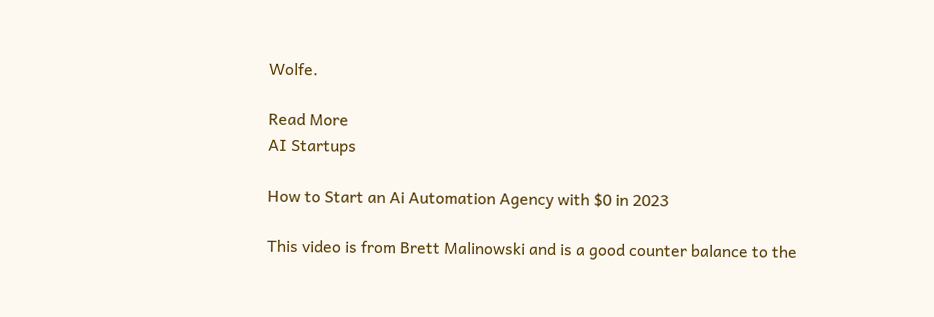Wolfe.

Read More
AI Startups

How to Start an Ai Automation Agency with $0 in 2023

This video is from Brett Malinowski and is a good counter balance to the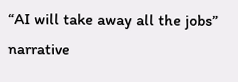“AI will take away all the jobs” narrative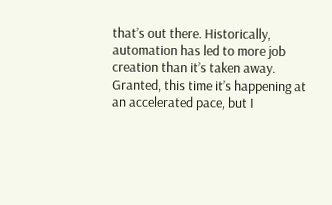that’s out there. Historically, automation has led to more job creation than it’s taken away. Granted, this time it’s happening at an accelerated pace, but I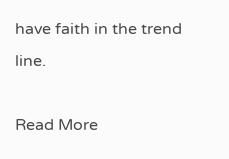have faith in the trend line.

Read More